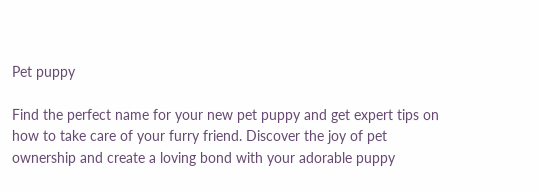Pet puppy

Find the perfect name for your new pet puppy and get expert tips on how to take care of your furry friend. Discover the joy of pet ownership and create a loving bond with your adorable puppy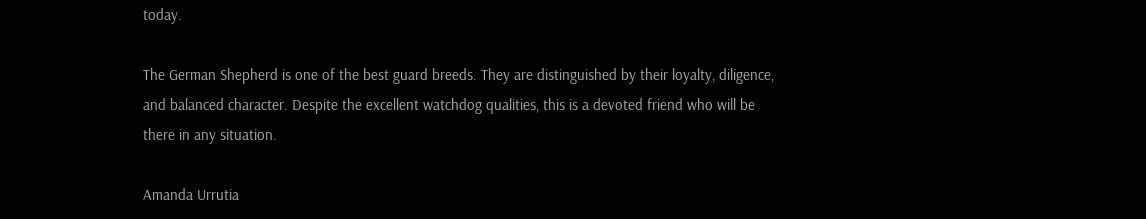today.

The German Shepherd is one of the best guard breeds. They are distinguished by their loyalty, diligence, and balanced character. Despite the excellent watchdog qualities, this is a devoted friend who will be there in any situation.

Amanda Urrutia